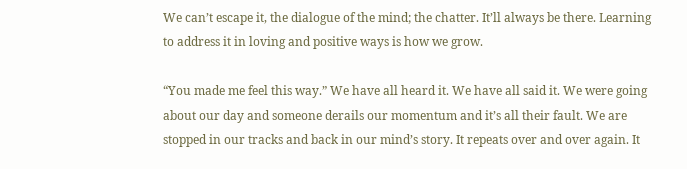We can’t escape it, the dialogue of the mind; the chatter. It’ll always be there. Learning to address it in loving and positive ways is how we grow.

“You made me feel this way.” We have all heard it. We have all said it. We were going about our day and someone derails our momentum and it’s all their fault. We are stopped in our tracks and back in our mind’s story. It repeats over and over again. It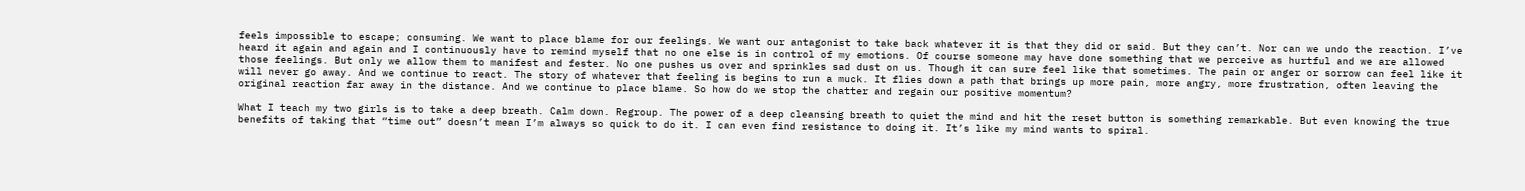feels impossible to escape; consuming. We want to place blame for our feelings. We want our antagonist to take back whatever it is that they did or said. But they can’t. Nor can we undo the reaction. I’ve heard it again and again and I continuously have to remind myself that no one else is in control of my emotions. Of course someone may have done something that we perceive as hurtful and we are allowed those feelings. But only we allow them to manifest and fester. No one pushes us over and sprinkles sad dust on us. Though it can sure feel like that sometimes. The pain or anger or sorrow can feel like it will never go away. And we continue to react. The story of whatever that feeling is begins to run a muck. It flies down a path that brings up more pain, more angry, more frustration, often leaving the original reaction far away in the distance. And we continue to place blame. So how do we stop the chatter and regain our positive momentum?

What I teach my two girls is to take a deep breath. Calm down. Regroup. The power of a deep cleansing breath to quiet the mind and hit the reset button is something remarkable. But even knowing the true benefits of taking that “time out” doesn’t mean I’m always so quick to do it. I can even find resistance to doing it. It’s like my mind wants to spiral.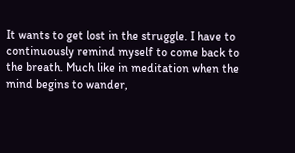It wants to get lost in the struggle. I have to continuously remind myself to come back to the breath. Much like in meditation when the mind begins to wander,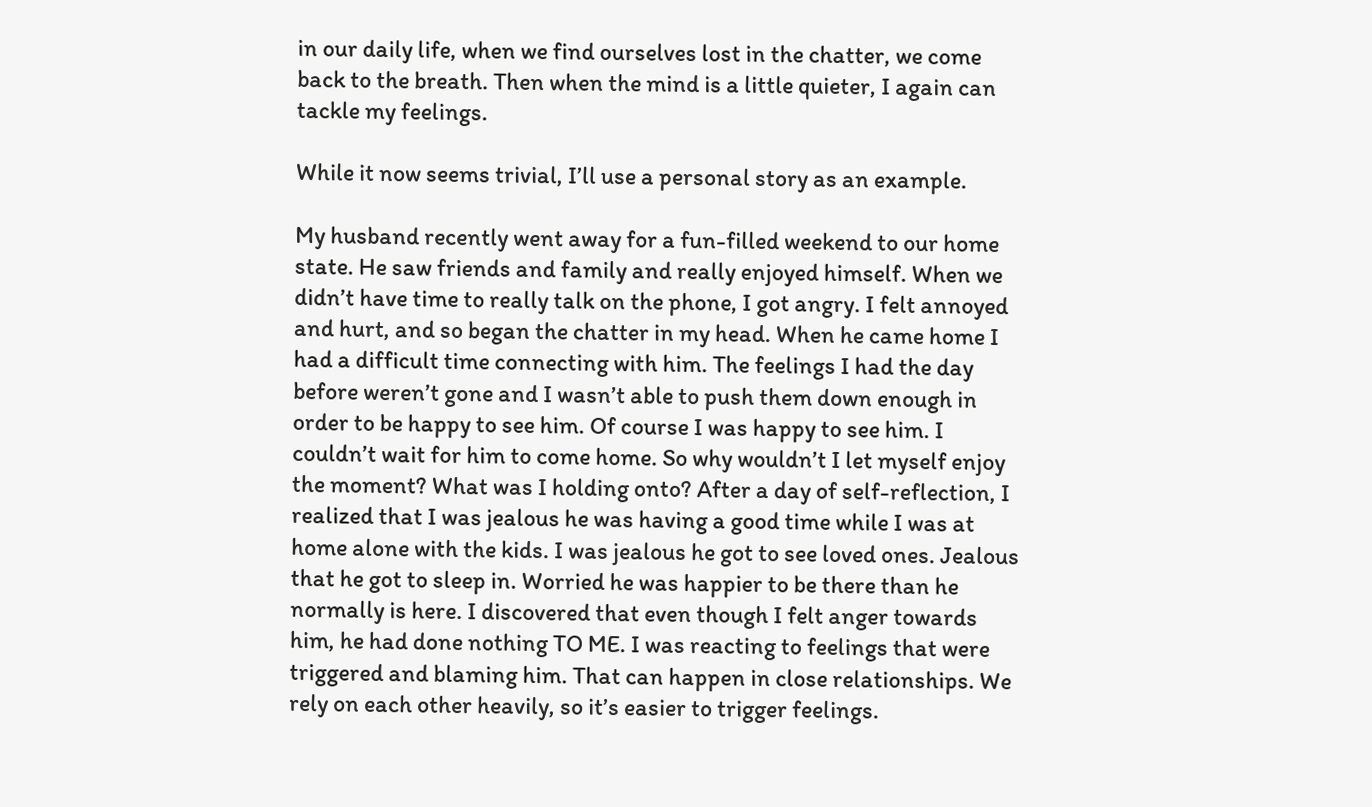in our daily life, when we find ourselves lost in the chatter, we come back to the breath. Then when the mind is a little quieter, I again can tackle my feelings.

While it now seems trivial, I’ll use a personal story as an example.

My husband recently went away for a fun-filled weekend to our home state. He saw friends and family and really enjoyed himself. When we didn’t have time to really talk on the phone, I got angry. I felt annoyed and hurt, and so began the chatter in my head. When he came home I had a difficult time connecting with him. The feelings I had the day before weren’t gone and I wasn’t able to push them down enough in order to be happy to see him. Of course I was happy to see him. I couldn’t wait for him to come home. So why wouldn’t I let myself enjoy the moment? What was I holding onto? After a day of self-reflection, I realized that I was jealous he was having a good time while I was at home alone with the kids. I was jealous he got to see loved ones. Jealous that he got to sleep in. Worried he was happier to be there than he normally is here. I discovered that even though I felt anger towards him, he had done nothing TO ME. I was reacting to feelings that were triggered and blaming him. That can happen in close relationships. We rely on each other heavily, so it’s easier to trigger feelings.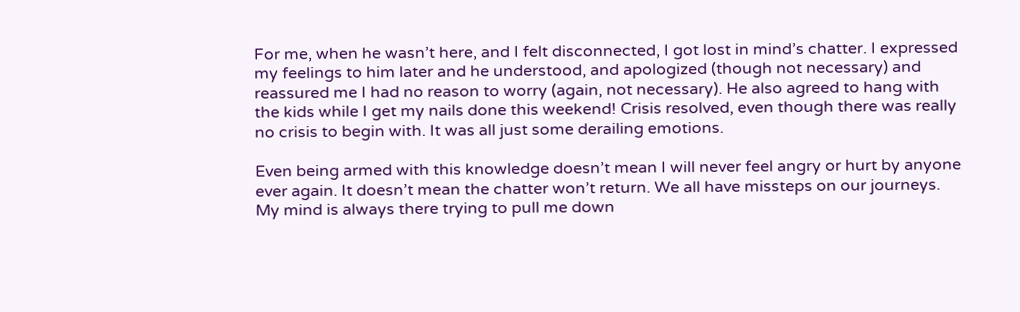For me, when he wasn’t here, and I felt disconnected, I got lost in mind’s chatter. I expressed my feelings to him later and he understood, and apologized (though not necessary) and reassured me I had no reason to worry (again, not necessary). He also agreed to hang with the kids while I get my nails done this weekend! Crisis resolved, even though there was really no crisis to begin with. It was all just some derailing emotions.

Even being armed with this knowledge doesn’t mean I will never feel angry or hurt by anyone ever again. It doesn’t mean the chatter won’t return. We all have missteps on our journeys. My mind is always there trying to pull me down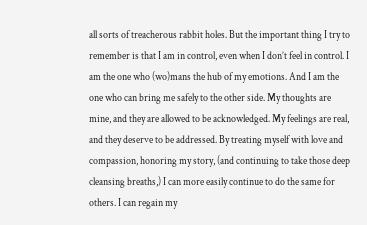all sorts of treacherous rabbit holes. But the important thing I try to remember is that I am in control, even when I don’t feel in control. I am the one who (wo)mans the hub of my emotions. And I am the one who can bring me safely to the other side. My thoughts are mine, and they are allowed to be acknowledged. My feelings are real, and they deserve to be addressed. By treating myself with love and compassion, honoring my story, (and continuing to take those deep cleansing breaths,) I can more easily continue to do the same for others. I can regain my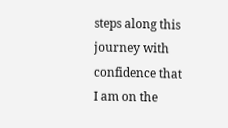steps along this journey with confidence that I am on the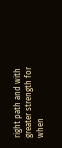right path and with greater strength for when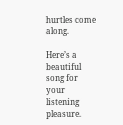hurtles come along.

Here’s a beautiful song for your listening pleasure.